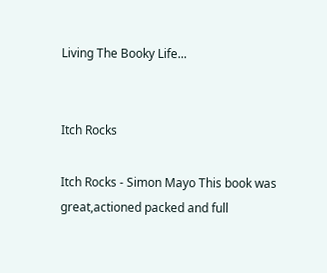Living The Booky Life...


Itch Rocks

Itch Rocks - Simon Mayo This book was great,actioned packed and full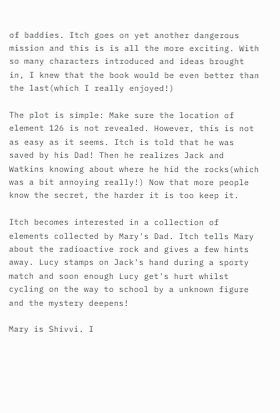of baddies. Itch goes on yet another dangerous mission and this is is all the more exciting. With so many characters introduced and ideas brought in, I knew that the book would be even better than the last(which I really enjoyed!)

The plot is simple: Make sure the location of element 126 is not revealed. However, this is not as easy as it seems. Itch is told that he was saved by his Dad! Then he realizes Jack and Watkins knowing about where he hid the rocks(which was a bit annoying really!) Now that more people know the secret, the harder it is too keep it.

Itch becomes interested in a collection of elements collected by Mary's Dad. Itch tells Mary about the radioactive rock and gives a few hints away. Lucy stamps on Jack's hand during a sporty match and soon enough Lucy get's hurt whilst cycling on the way to school by a unknown figure and the mystery deepens!

Mary is Shivvi. I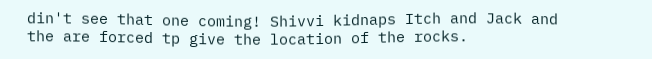din't see that one coming! Shivvi kidnaps Itch and Jack and the are forced tp give the location of the rocks.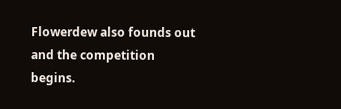Flowerdew also founds out and the competition begins.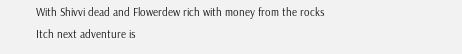With Shivvi dead and Flowerdew rich with money from the rocks Itch next adventure is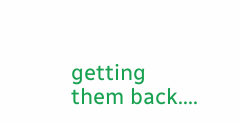getting them back....